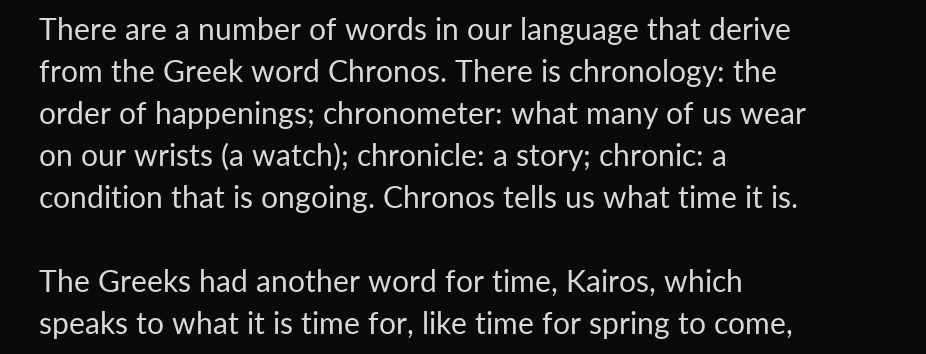There are a number of words in our language that derive from the Greek word Chronos. There is chronology: the order of happenings; chronometer: what many of us wear on our wrists (a watch); chronicle: a story; chronic: a condition that is ongoing. Chronos tells us what time it is.

The Greeks had another word for time, Kairos, which speaks to what it is time for, like time for spring to come,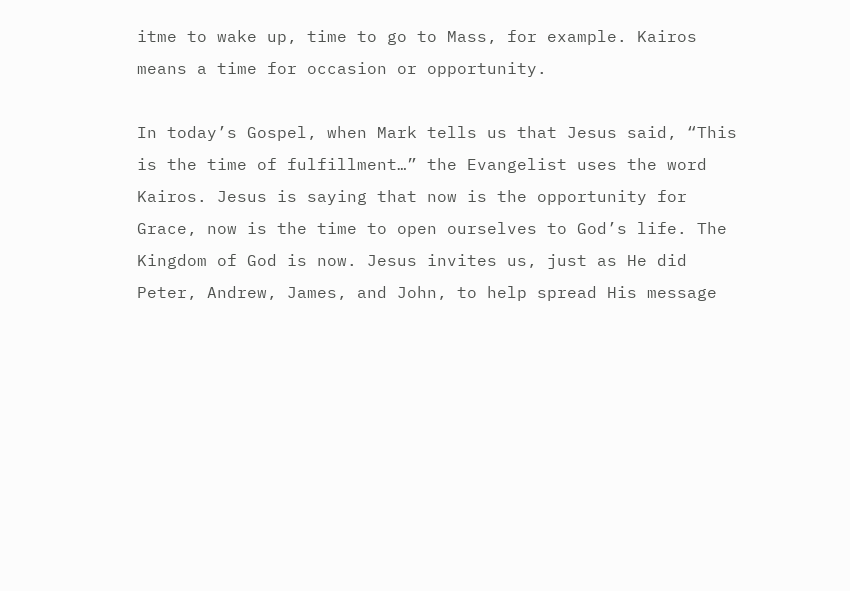itme to wake up, time to go to Mass, for example. Kairos means a time for occasion or opportunity.

In today’s Gospel, when Mark tells us that Jesus said, “This is the time of fulfillment…” the Evangelist uses the word Kairos. Jesus is saying that now is the opportunity for Grace, now is the time to open ourselves to God’s life. The Kingdom of God is now. Jesus invites us, just as He did Peter, Andrew, James, and John, to help spread His message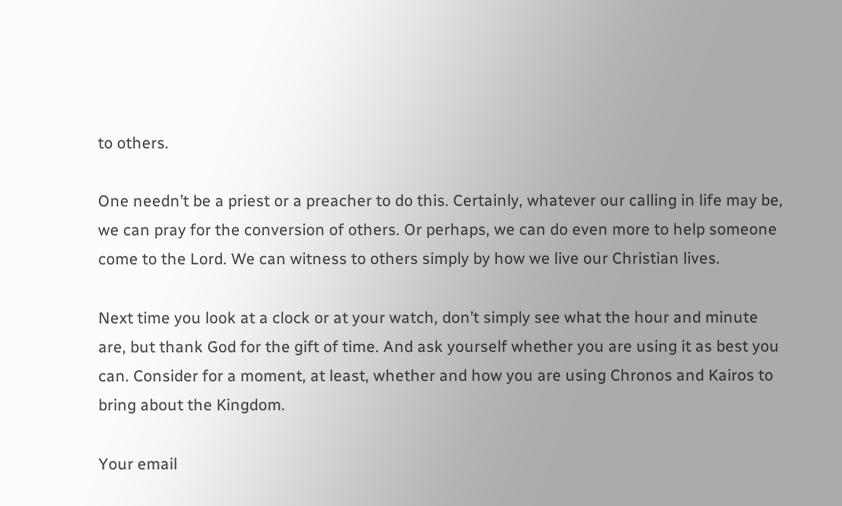to others.

One needn’t be a priest or a preacher to do this. Certainly, whatever our calling in life may be, we can pray for the conversion of others. Or perhaps, we can do even more to help someone come to the Lord. We can witness to others simply by how we live our Christian lives.

Next time you look at a clock or at your watch, don’t simply see what the hour and minute are, but thank God for the gift of time. And ask yourself whether you are using it as best you can. Consider for a moment, at least, whether and how you are using Chronos and Kairos to bring about the Kingdom.

Your email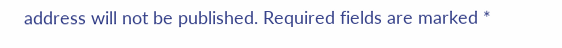address will not be published. Required fields are marked *